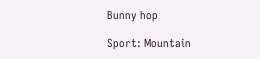Bunny hop

Sport: Mountain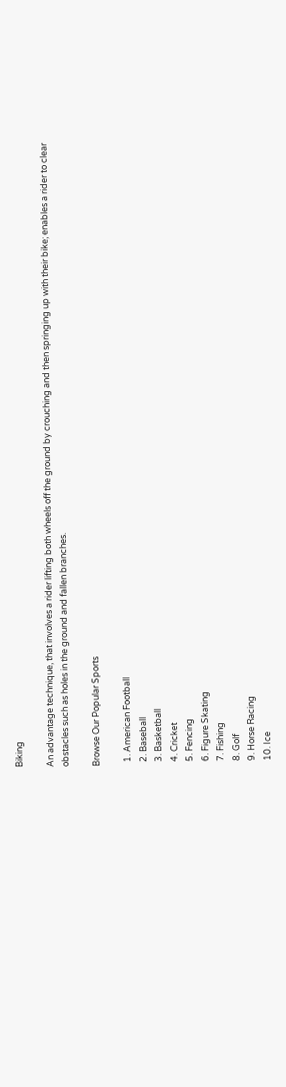Biking

An advantage technique, that involves a rider lifting both wheels off the ground by crouching and then springing up with their bike; enables a rider to clear obstacles such as holes in the ground and fallen branches.

Browse Our Popular Sports

  1. American Football
  2. Baseball
  3. Basketball
  4. Cricket
  5. Fencing
  6. Figure Skating
  7. Fishing
  8. Golf
  9. Horse Racing
  10. Ice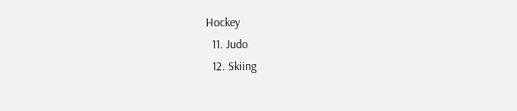Hockey
  11. Judo
  12. Skiing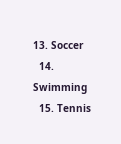13. Soccer
  14. Swimming
  15. Tennis